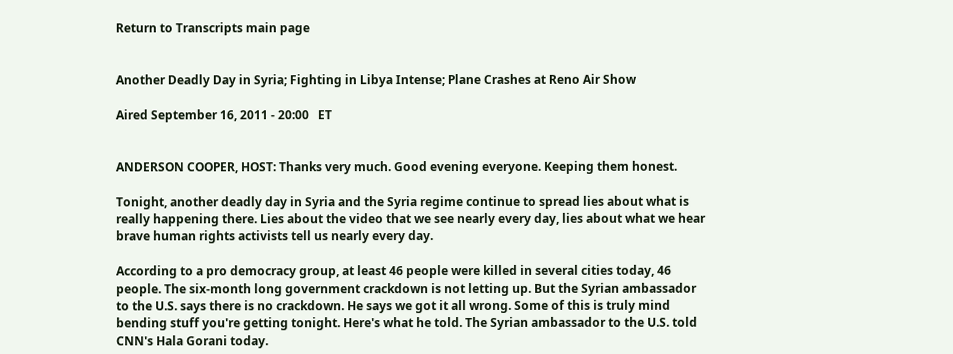Return to Transcripts main page


Another Deadly Day in Syria; Fighting in Libya Intense; Plane Crashes at Reno Air Show

Aired September 16, 2011 - 20:00   ET


ANDERSON COOPER, HOST: Thanks very much. Good evening everyone. Keeping them honest.

Tonight, another deadly day in Syria and the Syria regime continue to spread lies about what is really happening there. Lies about the video that we see nearly every day, lies about what we hear brave human rights activists tell us nearly every day.

According to a pro democracy group, at least 46 people were killed in several cities today, 46 people. The six-month long government crackdown is not letting up. But the Syrian ambassador to the U.S. says there is no crackdown. He says we got it all wrong. Some of this is truly mind bending stuff you're getting tonight. Here's what he told. The Syrian ambassador to the U.S. told CNN's Hala Gorani today.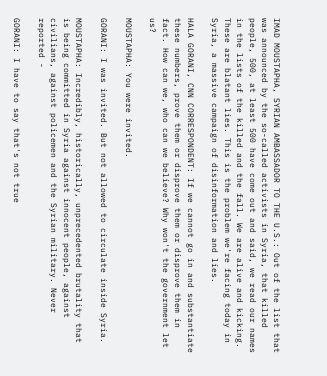IMAD MOUSTAPHA, SYRIAN AMBASSADOR TO THE U.S.: Out of the list that was announced by the so-called activists in Syria, that killed people, 500, at least 500 have come out and said, we read our names in the lists of the killed and the fall. We are alive and kicking. These are blatant lies. This is the problem we're facing today in Syria, a massive campaign of disinformation and lies.

HALA GORANI, CNN CORRESPONDENT: If we cannot go in and substantiate these numbers, prove them or disprove them or disprove them in fact. How can we, who can we believe? Why won't the government let us?

MOUSTAPHA: You were invited.

GORANI: I was invited. But not allowed to circulate inside Syria.

MOUSTAPHA: Incredibly, historically, unprecedented brutality that is being committed in Syria against innocent people, against civilians, against policemen and the Syrian military. Never reported -

GORANI: I have to say that's not true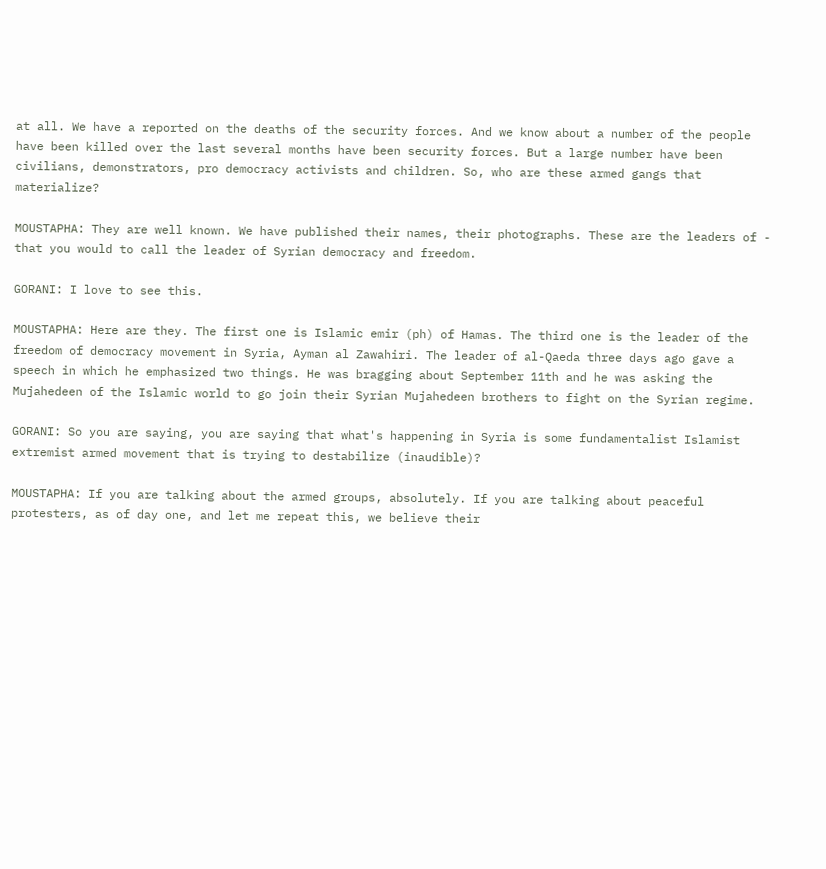at all. We have a reported on the deaths of the security forces. And we know about a number of the people have been killed over the last several months have been security forces. But a large number have been civilians, demonstrators, pro democracy activists and children. So, who are these armed gangs that materialize?

MOUSTAPHA: They are well known. We have published their names, their photographs. These are the leaders of - that you would to call the leader of Syrian democracy and freedom.

GORANI: I love to see this.

MOUSTAPHA: Here are they. The first one is Islamic emir (ph) of Hamas. The third one is the leader of the freedom of democracy movement in Syria, Ayman al Zawahiri. The leader of al-Qaeda three days ago gave a speech in which he emphasized two things. He was bragging about September 11th and he was asking the Mujahedeen of the Islamic world to go join their Syrian Mujahedeen brothers to fight on the Syrian regime.

GORANI: So you are saying, you are saying that what's happening in Syria is some fundamentalist Islamist extremist armed movement that is trying to destabilize (inaudible)?

MOUSTAPHA: If you are talking about the armed groups, absolutely. If you are talking about peaceful protesters, as of day one, and let me repeat this, we believe their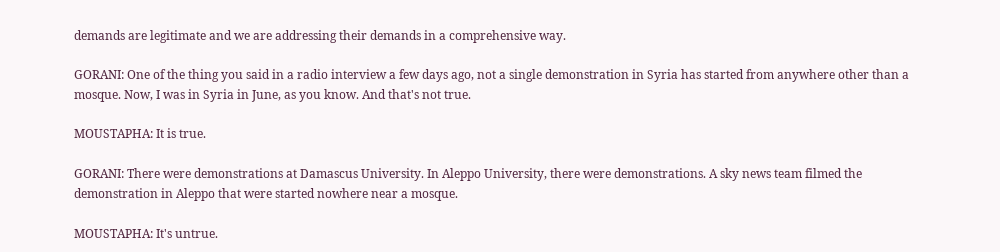demands are legitimate and we are addressing their demands in a comprehensive way.

GORANI: One of the thing you said in a radio interview a few days ago, not a single demonstration in Syria has started from anywhere other than a mosque. Now, I was in Syria in June, as you know. And that's not true.

MOUSTAPHA: It is true.

GORANI: There were demonstrations at Damascus University. In Aleppo University, there were demonstrations. A sky news team filmed the demonstration in Aleppo that were started nowhere near a mosque.

MOUSTAPHA: It's untrue.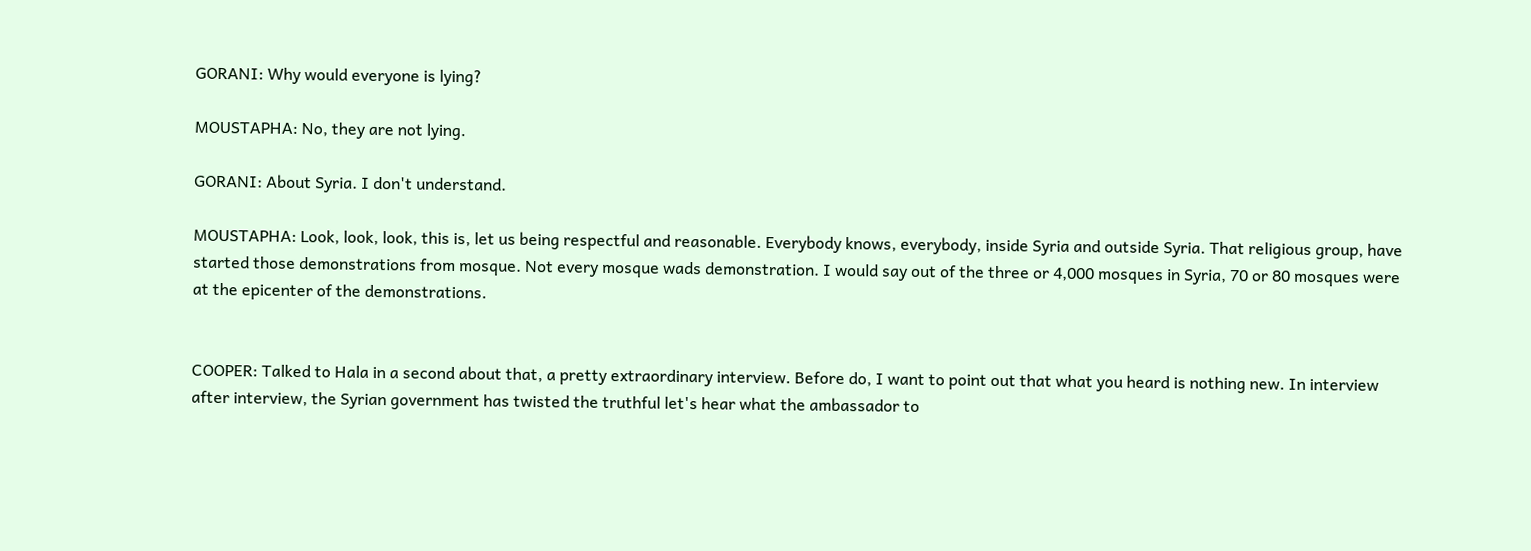GORANI: Why would everyone is lying?

MOUSTAPHA: No, they are not lying.

GORANI: About Syria. I don't understand.

MOUSTAPHA: Look, look, look, this is, let us being respectful and reasonable. Everybody knows, everybody, inside Syria and outside Syria. That religious group, have started those demonstrations from mosque. Not every mosque wads demonstration. I would say out of the three or 4,000 mosques in Syria, 70 or 80 mosques were at the epicenter of the demonstrations.


COOPER: Talked to Hala in a second about that, a pretty extraordinary interview. Before do, I want to point out that what you heard is nothing new. In interview after interview, the Syrian government has twisted the truthful let's hear what the ambassador to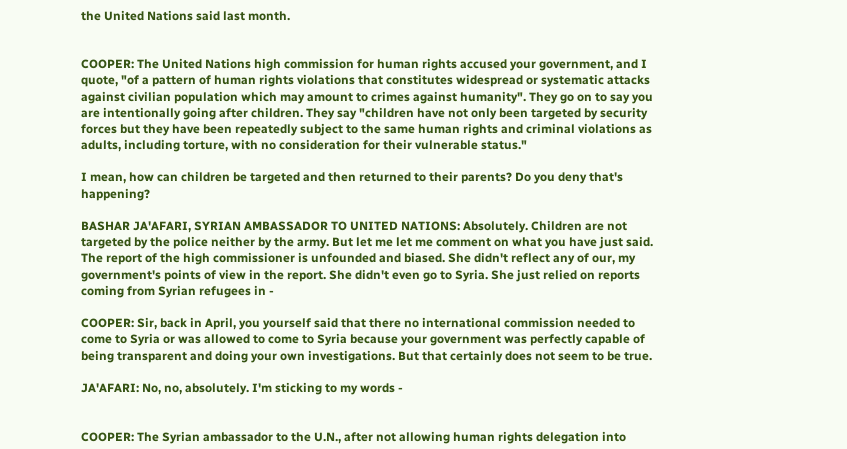the United Nations said last month.


COOPER: The United Nations high commission for human rights accused your government, and I quote, "of a pattern of human rights violations that constitutes widespread or systematic attacks against civilian population which may amount to crimes against humanity". They go on to say you are intentionally going after children. They say "children have not only been targeted by security forces but they have been repeatedly subject to the same human rights and criminal violations as adults, including torture, with no consideration for their vulnerable status."

I mean, how can children be targeted and then returned to their parents? Do you deny that's happening?

BASHAR JA'AFARI, SYRIAN AMBASSADOR TO UNITED NATIONS: Absolutely. Children are not targeted by the police neither by the army. But let me let me comment on what you have just said. The report of the high commissioner is unfounded and biased. She didn't reflect any of our, my government's points of view in the report. She didn't even go to Syria. She just relied on reports coming from Syrian refugees in -

COOPER: Sir, back in April, you yourself said that there no international commission needed to come to Syria or was allowed to come to Syria because your government was perfectly capable of being transparent and doing your own investigations. But that certainly does not seem to be true.

JA'AFARI: No, no, absolutely. I'm sticking to my words -


COOPER: The Syrian ambassador to the U.N., after not allowing human rights delegation into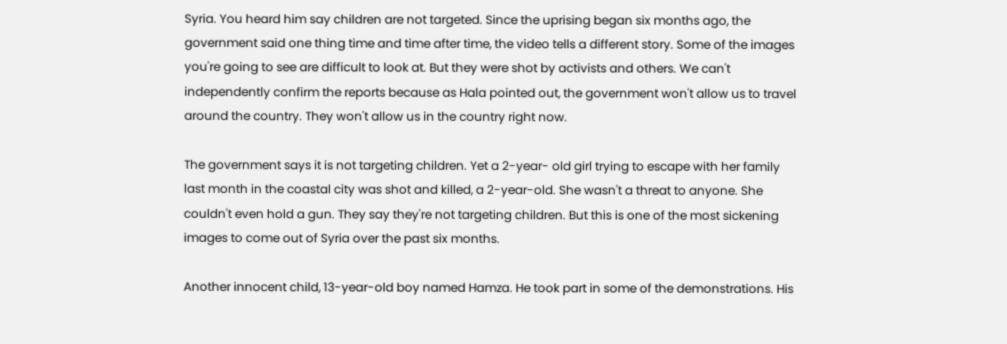Syria. You heard him say children are not targeted. Since the uprising began six months ago, the government said one thing time and time after time, the video tells a different story. Some of the images you're going to see are difficult to look at. But they were shot by activists and others. We can't independently confirm the reports because as Hala pointed out, the government won't allow us to travel around the country. They won't allow us in the country right now.

The government says it is not targeting children. Yet a 2-year- old girl trying to escape with her family last month in the coastal city was shot and killed, a 2-year-old. She wasn't a threat to anyone. She couldn't even hold a gun. They say they're not targeting children. But this is one of the most sickening images to come out of Syria over the past six months.

Another innocent child, 13-year-old boy named Hamza. He took part in some of the demonstrations. His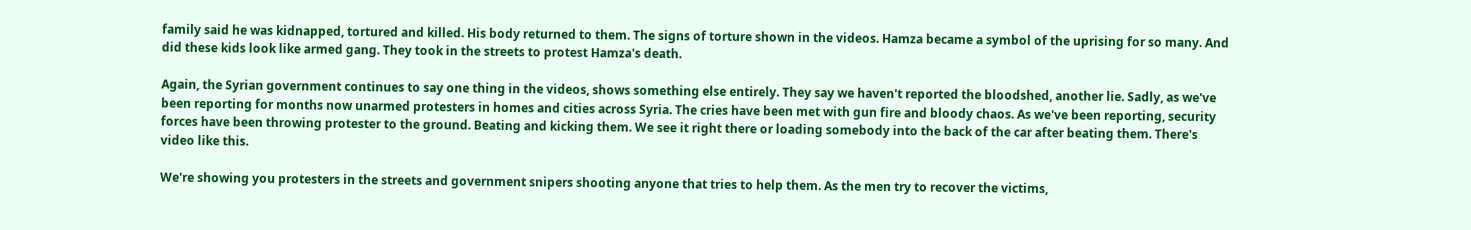family said he was kidnapped, tortured and killed. His body returned to them. The signs of torture shown in the videos. Hamza became a symbol of the uprising for so many. And did these kids look like armed gang. They took in the streets to protest Hamza's death.

Again, the Syrian government continues to say one thing in the videos, shows something else entirely. They say we haven't reported the bloodshed, another lie. Sadly, as we've been reporting for months now unarmed protesters in homes and cities across Syria. The cries have been met with gun fire and bloody chaos. As we've been reporting, security forces have been throwing protester to the ground. Beating and kicking them. We see it right there or loading somebody into the back of the car after beating them. There's video like this.

We're showing you protesters in the streets and government snipers shooting anyone that tries to help them. As the men try to recover the victims,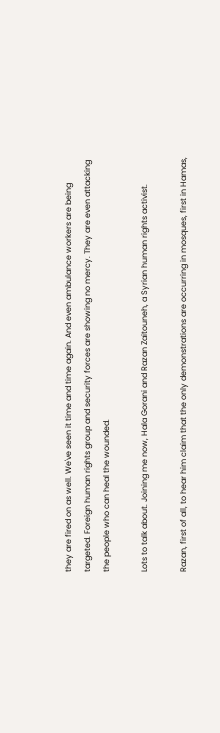they are fired on as well. We've seen it time and time again. And even ambulance workers are being targeted. Foreign human rights group and security forces are showing no mercy. They are even attacking the people who can heal the wounded.

Lots to talk about. Joining me now, Hala Gorani and Razan Zaitouneh, a Syrian human rights activist.

Razan, first of all, to hear him claim that the only demonstrations are occurring in mosques, first in Hamas,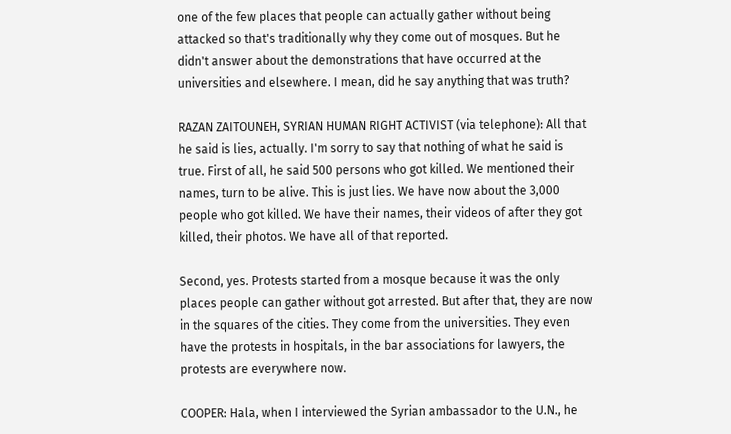one of the few places that people can actually gather without being attacked so that's traditionally why they come out of mosques. But he didn't answer about the demonstrations that have occurred at the universities and elsewhere. I mean, did he say anything that was truth?

RAZAN ZAITOUNEH, SYRIAN HUMAN RIGHT ACTIVIST (via telephone): All that he said is lies, actually. I'm sorry to say that nothing of what he said is true. First of all, he said 500 persons who got killed. We mentioned their names, turn to be alive. This is just lies. We have now about the 3,000 people who got killed. We have their names, their videos of after they got killed, their photos. We have all of that reported.

Second, yes. Protests started from a mosque because it was the only places people can gather without got arrested. But after that, they are now in the squares of the cities. They come from the universities. They even have the protests in hospitals, in the bar associations for lawyers, the protests are everywhere now.

COOPER: Hala, when I interviewed the Syrian ambassador to the U.N., he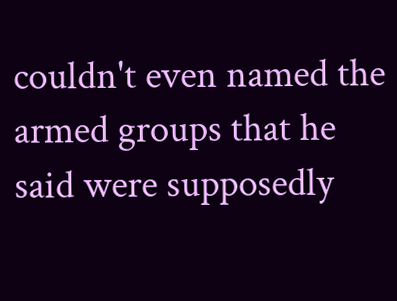couldn't even named the armed groups that he said were supposedly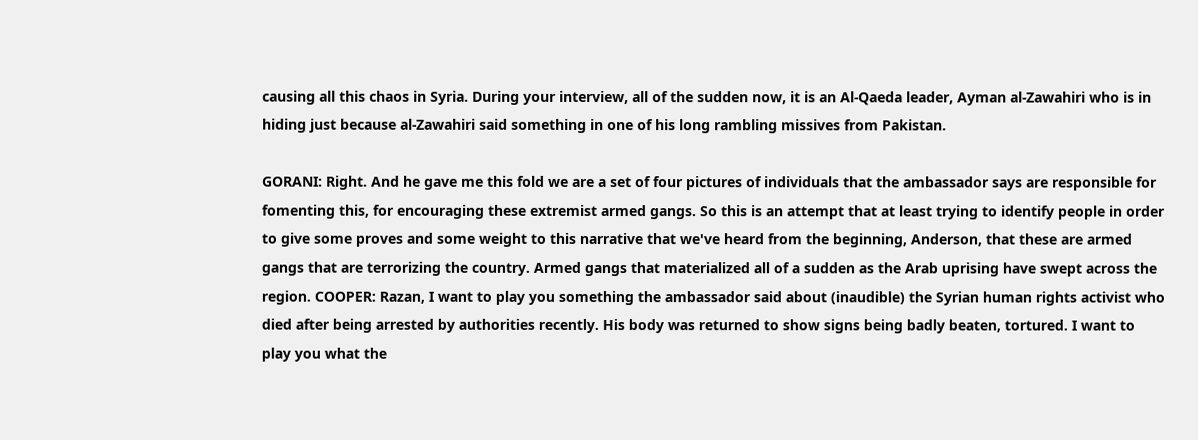causing all this chaos in Syria. During your interview, all of the sudden now, it is an Al-Qaeda leader, Ayman al-Zawahiri who is in hiding just because al-Zawahiri said something in one of his long rambling missives from Pakistan.

GORANI: Right. And he gave me this fold we are a set of four pictures of individuals that the ambassador says are responsible for fomenting this, for encouraging these extremist armed gangs. So this is an attempt that at least trying to identify people in order to give some proves and some weight to this narrative that we've heard from the beginning, Anderson, that these are armed gangs that are terrorizing the country. Armed gangs that materialized all of a sudden as the Arab uprising have swept across the region. COOPER: Razan, I want to play you something the ambassador said about (inaudible) the Syrian human rights activist who died after being arrested by authorities recently. His body was returned to show signs being badly beaten, tortured. I want to play you what the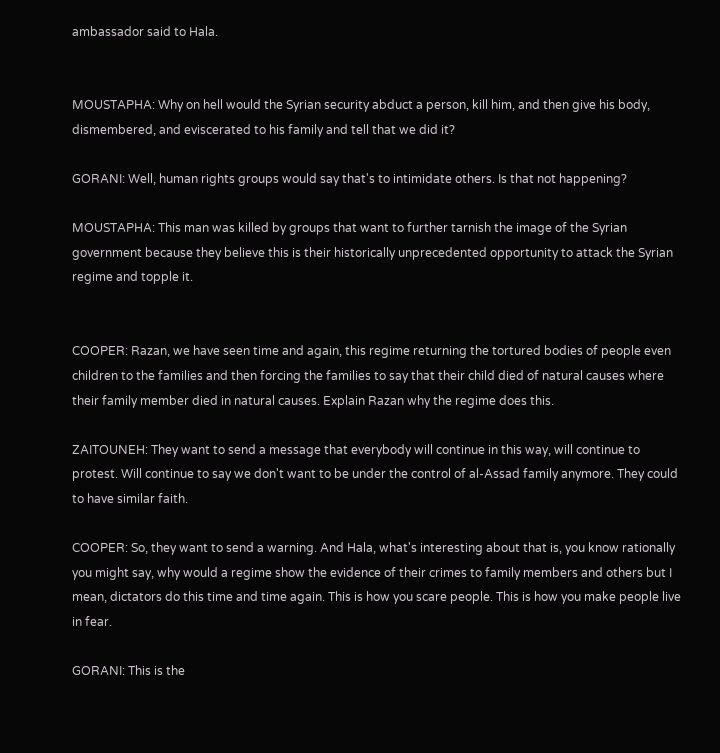ambassador said to Hala.


MOUSTAPHA: Why on hell would the Syrian security abduct a person, kill him, and then give his body, dismembered, and eviscerated to his family and tell that we did it?

GORANI: Well, human rights groups would say that's to intimidate others. Is that not happening?

MOUSTAPHA: This man was killed by groups that want to further tarnish the image of the Syrian government because they believe this is their historically unprecedented opportunity to attack the Syrian regime and topple it.


COOPER: Razan, we have seen time and again, this regime returning the tortured bodies of people even children to the families and then forcing the families to say that their child died of natural causes where their family member died in natural causes. Explain Razan why the regime does this.

ZAITOUNEH: They want to send a message that everybody will continue in this way, will continue to protest. Will continue to say we don't want to be under the control of al-Assad family anymore. They could to have similar faith.

COOPER: So, they want to send a warning. And Hala, what's interesting about that is, you know rationally you might say, why would a regime show the evidence of their crimes to family members and others but I mean, dictators do this time and time again. This is how you scare people. This is how you make people live in fear.

GORANI: This is the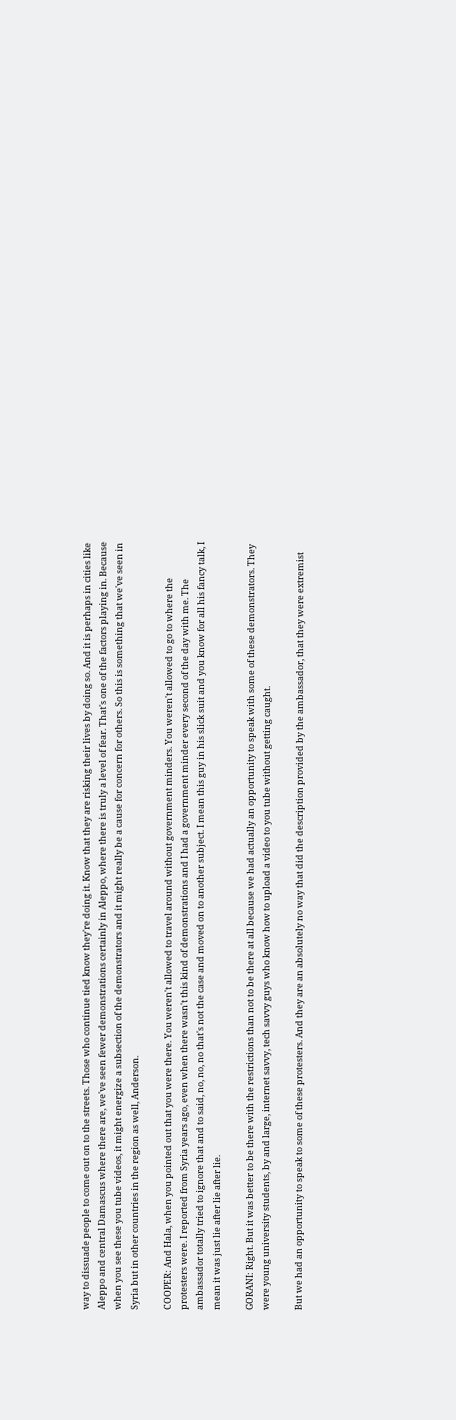way to dissuade people to come out on to the streets. Those who continue tied know they're doing it. Know that they are risking their lives by doing so. And it is perhaps in cities like Aleppo and central Damascus where there are, we've seen fewer demonstrations certainly in Aleppo, where there is truly a level of fear. That's one of the factors playing in. Because when you see these you tube videos, it might energize a subsection of the demonstrators and it might really be a cause for concern for others. So this is something that we've seen in Syria but in other countries in the region as well, Anderson.

COOPER: And Hala, when you pointed out that you were there. You weren't allowed to travel around without government minders. You weren't allowed to go to where the protesters were. I reported from Syria years ago, even when there wasn't this kind of demonstrations and I had a government minder every second of the day with me. The ambassador totally tried to ignore that and to said, no, no, no that's not the case and moved on to another subject. I mean this guy in his slick suit and you know for all his fancy talk, I mean it was just lie after lie after lie.

GORANI: Right. But it was better to be there with the restrictions than not to be there at all because we had actually an opportunity to speak with some of these demonstrators. They were young university students, by and large, internet savvy, tech savvy guys who know how to upload a video to you tube without getting caught.

But we had an opportunity to speak to some of these protesters. And they are an absolutely no way that did the description provided by the ambassador, that they were extremist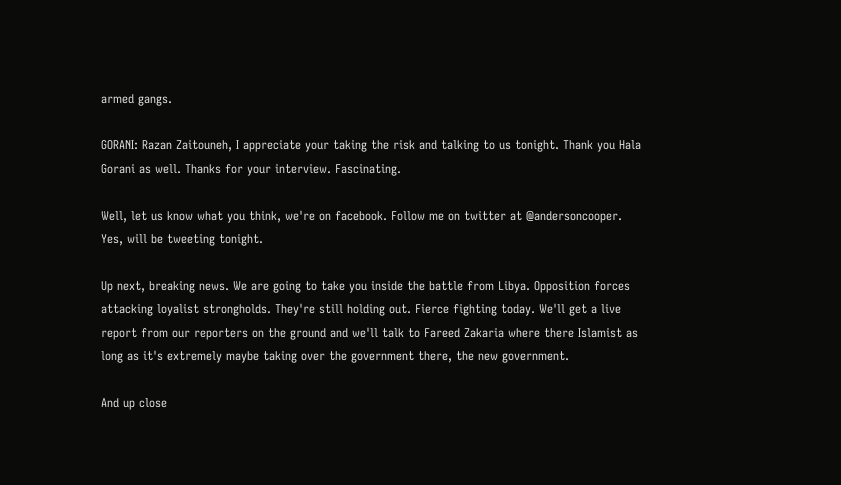armed gangs.

GORANI: Razan Zaitouneh, I appreciate your taking the risk and talking to us tonight. Thank you Hala Gorani as well. Thanks for your interview. Fascinating.

Well, let us know what you think, we're on facebook. Follow me on twitter at @andersoncooper. Yes, will be tweeting tonight.

Up next, breaking news. We are going to take you inside the battle from Libya. Opposition forces attacking loyalist strongholds. They're still holding out. Fierce fighting today. We'll get a live report from our reporters on the ground and we'll talk to Fareed Zakaria where there Islamist as long as it's extremely maybe taking over the government there, the new government.

And up close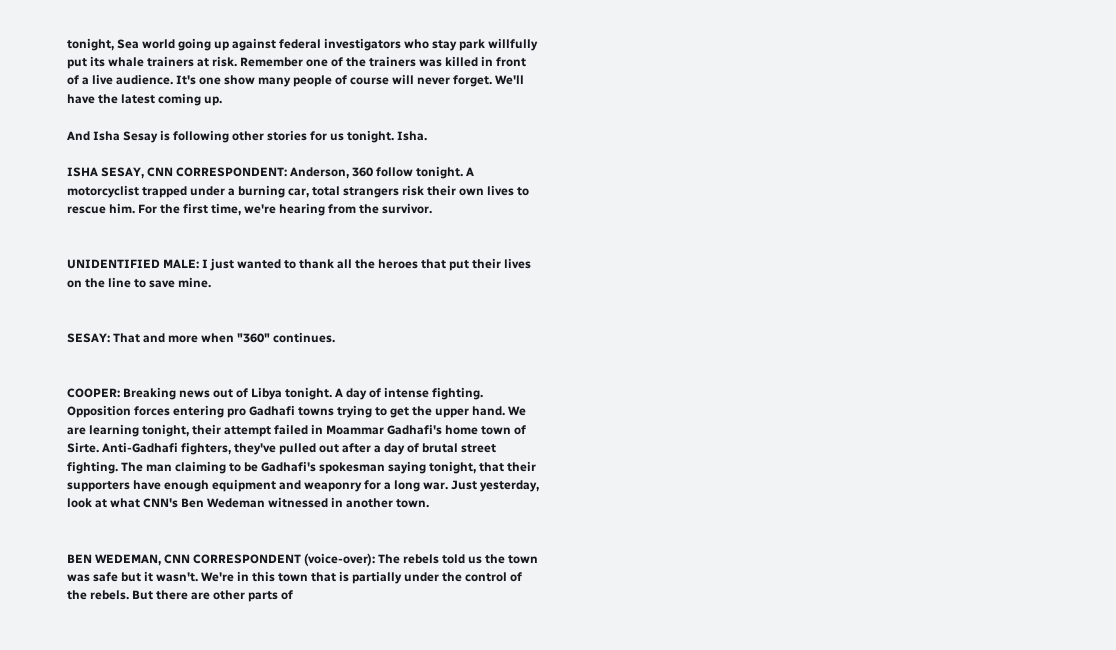tonight, Sea world going up against federal investigators who stay park willfully put its whale trainers at risk. Remember one of the trainers was killed in front of a live audience. It's one show many people of course will never forget. We'll have the latest coming up.

And Isha Sesay is following other stories for us tonight. Isha.

ISHA SESAY, CNN CORRESPONDENT: Anderson, 360 follow tonight. A motorcyclist trapped under a burning car, total strangers risk their own lives to rescue him. For the first time, we're hearing from the survivor.


UNIDENTIFIED MALE: I just wanted to thank all the heroes that put their lives on the line to save mine.


SESAY: That and more when "360" continues.


COOPER: Breaking news out of Libya tonight. A day of intense fighting. Opposition forces entering pro Gadhafi towns trying to get the upper hand. We are learning tonight, their attempt failed in Moammar Gadhafi's home town of Sirte. Anti-Gadhafi fighters, they've pulled out after a day of brutal street fighting. The man claiming to be Gadhafi's spokesman saying tonight, that their supporters have enough equipment and weaponry for a long war. Just yesterday, look at what CNN's Ben Wedeman witnessed in another town.


BEN WEDEMAN, CNN CORRESPONDENT (voice-over): The rebels told us the town was safe but it wasn't. We're in this town that is partially under the control of the rebels. But there are other parts of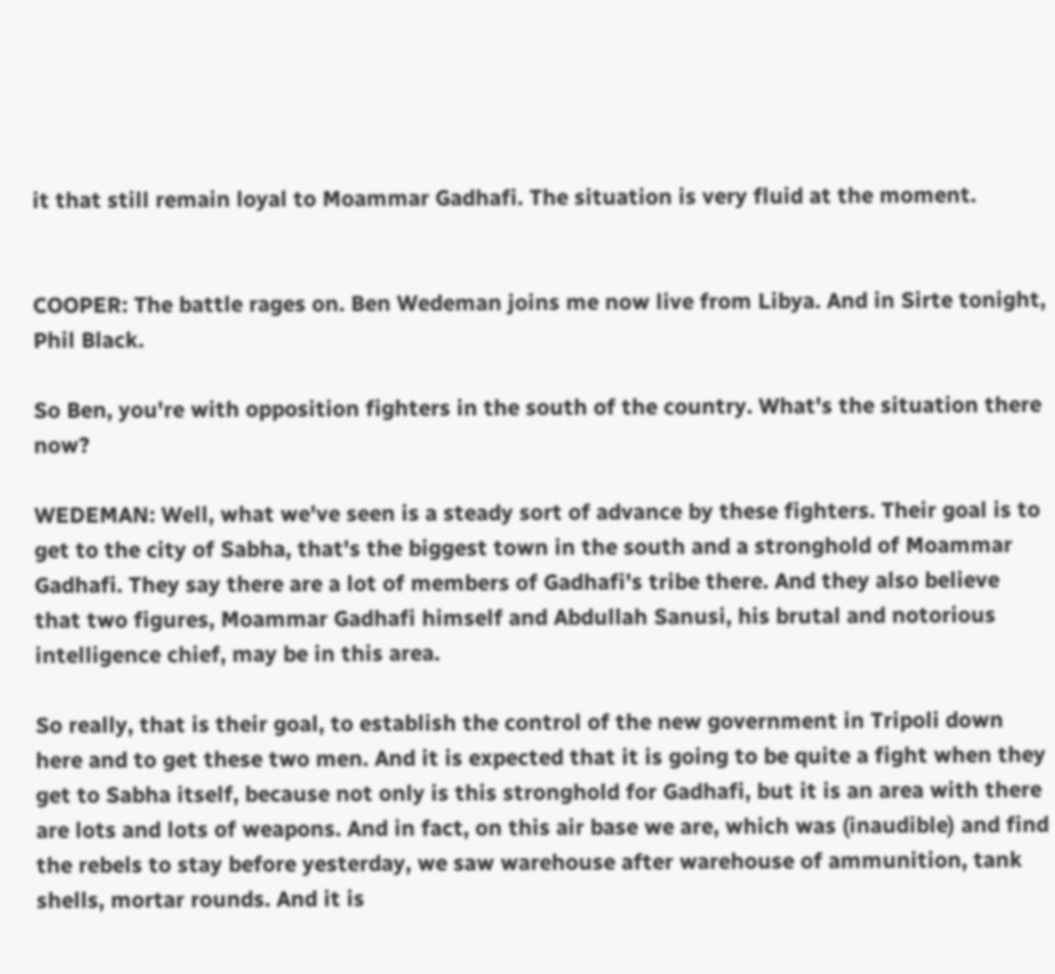it that still remain loyal to Moammar Gadhafi. The situation is very fluid at the moment.


COOPER: The battle rages on. Ben Wedeman joins me now live from Libya. And in Sirte tonight, Phil Black.

So Ben, you're with opposition fighters in the south of the country. What's the situation there now?

WEDEMAN: Well, what we've seen is a steady sort of advance by these fighters. Their goal is to get to the city of Sabha, that's the biggest town in the south and a stronghold of Moammar Gadhafi. They say there are a lot of members of Gadhafi's tribe there. And they also believe that two figures, Moammar Gadhafi himself and Abdullah Sanusi, his brutal and notorious intelligence chief, may be in this area.

So really, that is their goal, to establish the control of the new government in Tripoli down here and to get these two men. And it is expected that it is going to be quite a fight when they get to Sabha itself, because not only is this stronghold for Gadhafi, but it is an area with there are lots and lots of weapons. And in fact, on this air base we are, which was (inaudible) and find the rebels to stay before yesterday, we saw warehouse after warehouse of ammunition, tank shells, mortar rounds. And it is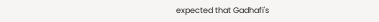expected that Gadhafi's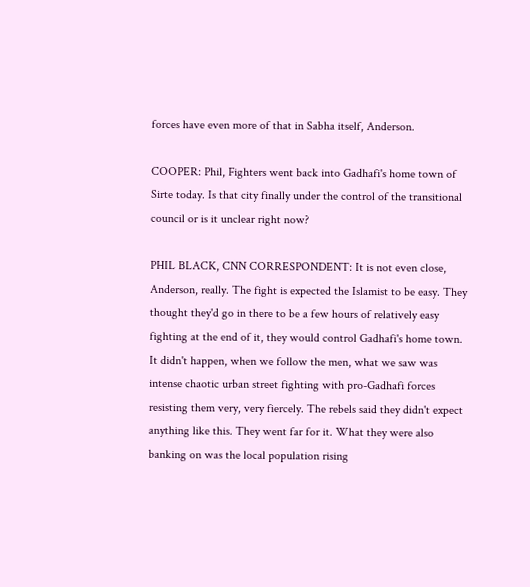forces have even more of that in Sabha itself, Anderson.

COOPER: Phil, Fighters went back into Gadhafi's home town of Sirte today. Is that city finally under the control of the transitional council or is it unclear right now?

PHIL BLACK, CNN CORRESPONDENT: It is not even close, Anderson, really. The fight is expected the Islamist to be easy. They thought they'd go in there to be a few hours of relatively easy fighting at the end of it, they would control Gadhafi's home town. It didn't happen, when we follow the men, what we saw was intense chaotic urban street fighting with pro-Gadhafi forces resisting them very, very fiercely. The rebels said they didn't expect anything like this. They went far for it. What they were also banking on was the local population rising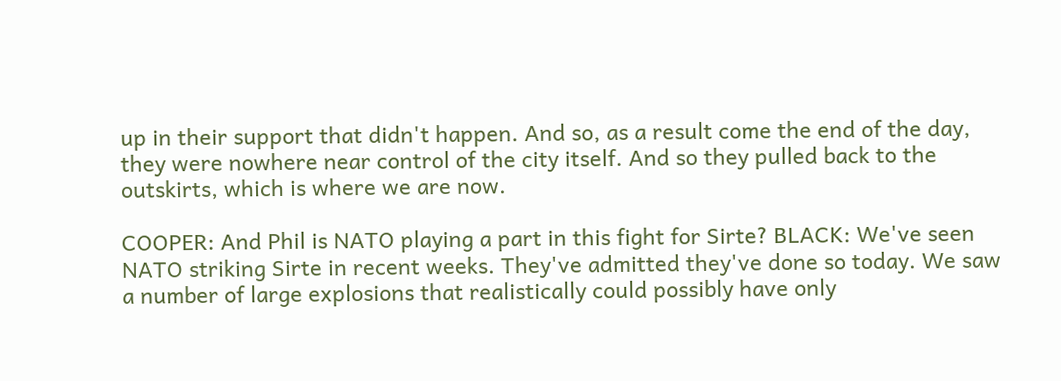up in their support that didn't happen. And so, as a result come the end of the day, they were nowhere near control of the city itself. And so they pulled back to the outskirts, which is where we are now.

COOPER: And Phil is NATO playing a part in this fight for Sirte? BLACK: We've seen NATO striking Sirte in recent weeks. They've admitted they've done so today. We saw a number of large explosions that realistically could possibly have only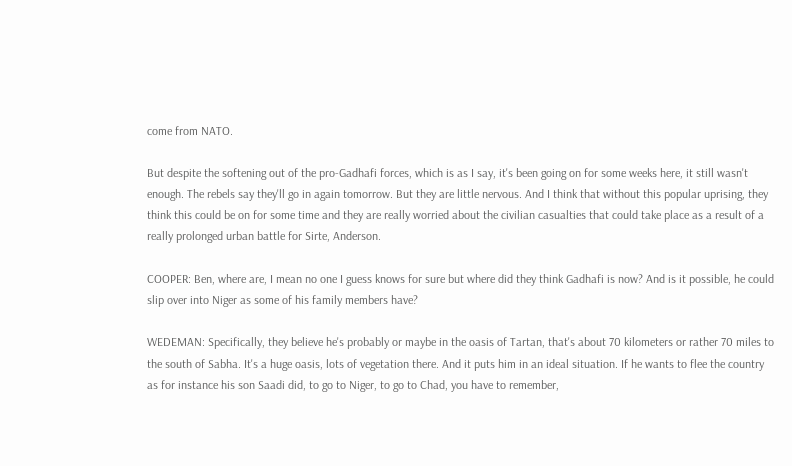come from NATO.

But despite the softening out of the pro-Gadhafi forces, which is as I say, it's been going on for some weeks here, it still wasn't enough. The rebels say they'll go in again tomorrow. But they are little nervous. And I think that without this popular uprising, they think this could be on for some time and they are really worried about the civilian casualties that could take place as a result of a really prolonged urban battle for Sirte, Anderson.

COOPER: Ben, where are, I mean no one I guess knows for sure but where did they think Gadhafi is now? And is it possible, he could slip over into Niger as some of his family members have?

WEDEMAN: Specifically, they believe he's probably or maybe in the oasis of Tartan, that's about 70 kilometers or rather 70 miles to the south of Sabha. It's a huge oasis, lots of vegetation there. And it puts him in an ideal situation. If he wants to flee the country as for instance his son Saadi did, to go to Niger, to go to Chad, you have to remember,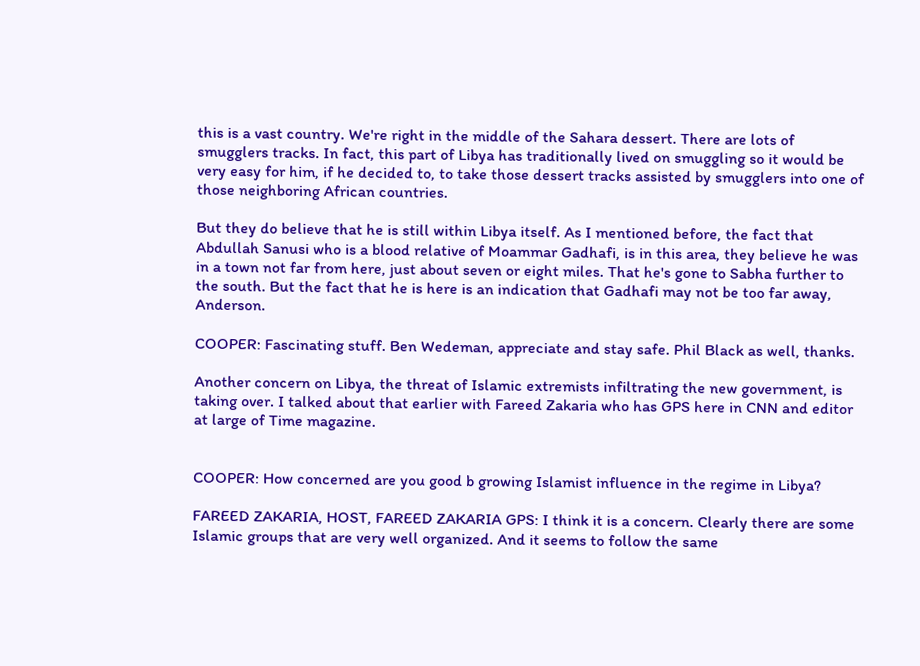this is a vast country. We're right in the middle of the Sahara dessert. There are lots of smugglers tracks. In fact, this part of Libya has traditionally lived on smuggling so it would be very easy for him, if he decided to, to take those dessert tracks assisted by smugglers into one of those neighboring African countries.

But they do believe that he is still within Libya itself. As I mentioned before, the fact that Abdullah Sanusi who is a blood relative of Moammar Gadhafi, is in this area, they believe he was in a town not far from here, just about seven or eight miles. That he's gone to Sabha further to the south. But the fact that he is here is an indication that Gadhafi may not be too far away, Anderson.

COOPER: Fascinating stuff. Ben Wedeman, appreciate and stay safe. Phil Black as well, thanks.

Another concern on Libya, the threat of Islamic extremists infiltrating the new government, is taking over. I talked about that earlier with Fareed Zakaria who has GPS here in CNN and editor at large of Time magazine.


COOPER: How concerned are you good b growing Islamist influence in the regime in Libya?

FAREED ZAKARIA, HOST, FAREED ZAKARIA GPS: I think it is a concern. Clearly there are some Islamic groups that are very well organized. And it seems to follow the same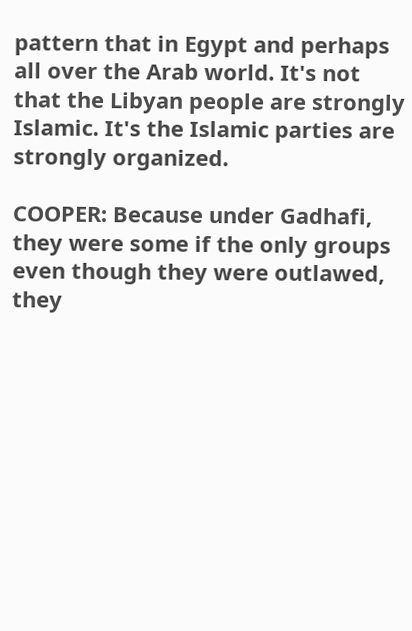pattern that in Egypt and perhaps all over the Arab world. It's not that the Libyan people are strongly Islamic. It's the Islamic parties are strongly organized.

COOPER: Because under Gadhafi, they were some if the only groups even though they were outlawed, they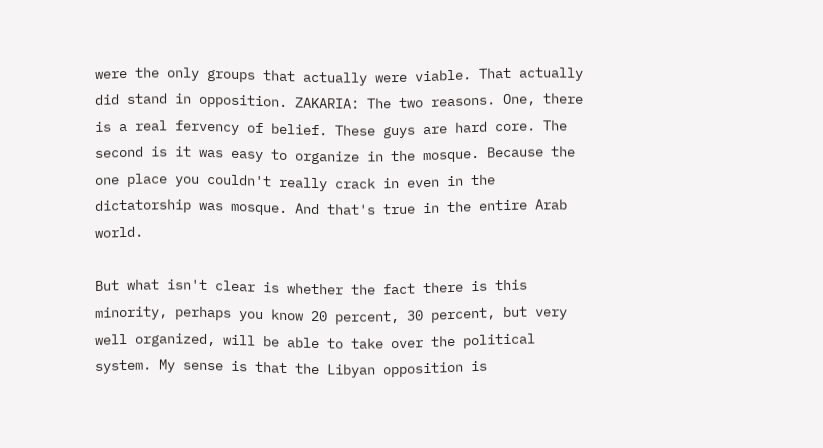were the only groups that actually were viable. That actually did stand in opposition. ZAKARIA: The two reasons. One, there is a real fervency of belief. These guys are hard core. The second is it was easy to organize in the mosque. Because the one place you couldn't really crack in even in the dictatorship was mosque. And that's true in the entire Arab world.

But what isn't clear is whether the fact there is this minority, perhaps you know 20 percent, 30 percent, but very well organized, will be able to take over the political system. My sense is that the Libyan opposition is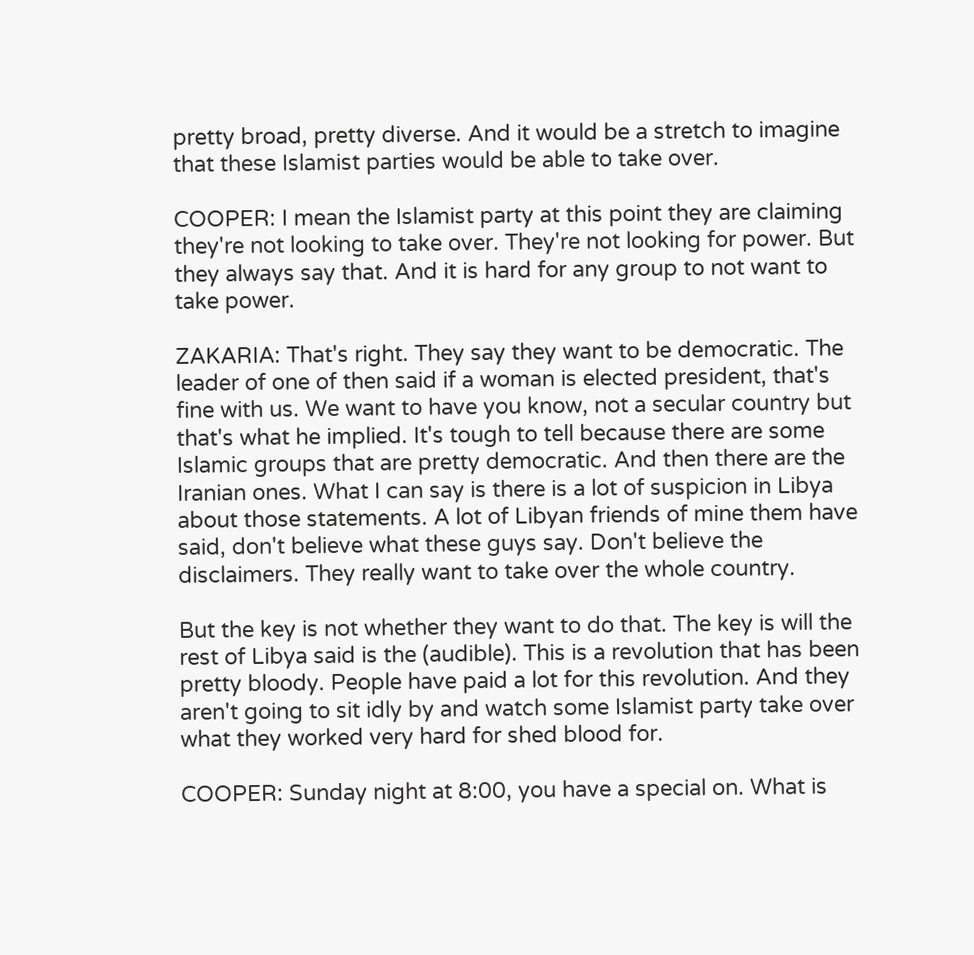pretty broad, pretty diverse. And it would be a stretch to imagine that these Islamist parties would be able to take over.

COOPER: I mean the Islamist party at this point they are claiming they're not looking to take over. They're not looking for power. But they always say that. And it is hard for any group to not want to take power.

ZAKARIA: That's right. They say they want to be democratic. The leader of one of then said if a woman is elected president, that's fine with us. We want to have you know, not a secular country but that's what he implied. It's tough to tell because there are some Islamic groups that are pretty democratic. And then there are the Iranian ones. What I can say is there is a lot of suspicion in Libya about those statements. A lot of Libyan friends of mine them have said, don't believe what these guys say. Don't believe the disclaimers. They really want to take over the whole country.

But the key is not whether they want to do that. The key is will the rest of Libya said is the (audible). This is a revolution that has been pretty bloody. People have paid a lot for this revolution. And they aren't going to sit idly by and watch some Islamist party take over what they worked very hard for shed blood for.

COOPER: Sunday night at 8:00, you have a special on. What is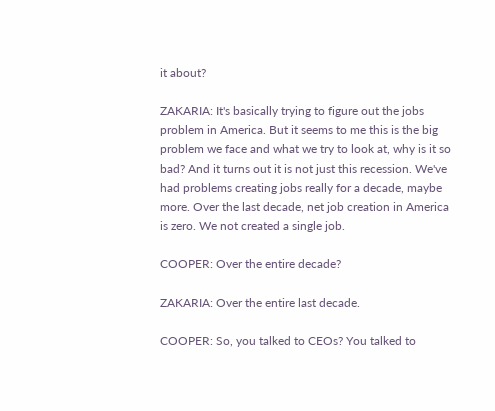it about?

ZAKARIA: It's basically trying to figure out the jobs problem in America. But it seems to me this is the big problem we face and what we try to look at, why is it so bad? And it turns out it is not just this recession. We've had problems creating jobs really for a decade, maybe more. Over the last decade, net job creation in America is zero. We not created a single job.

COOPER: Over the entire decade?

ZAKARIA: Over the entire last decade.

COOPER: So, you talked to CEOs? You talked to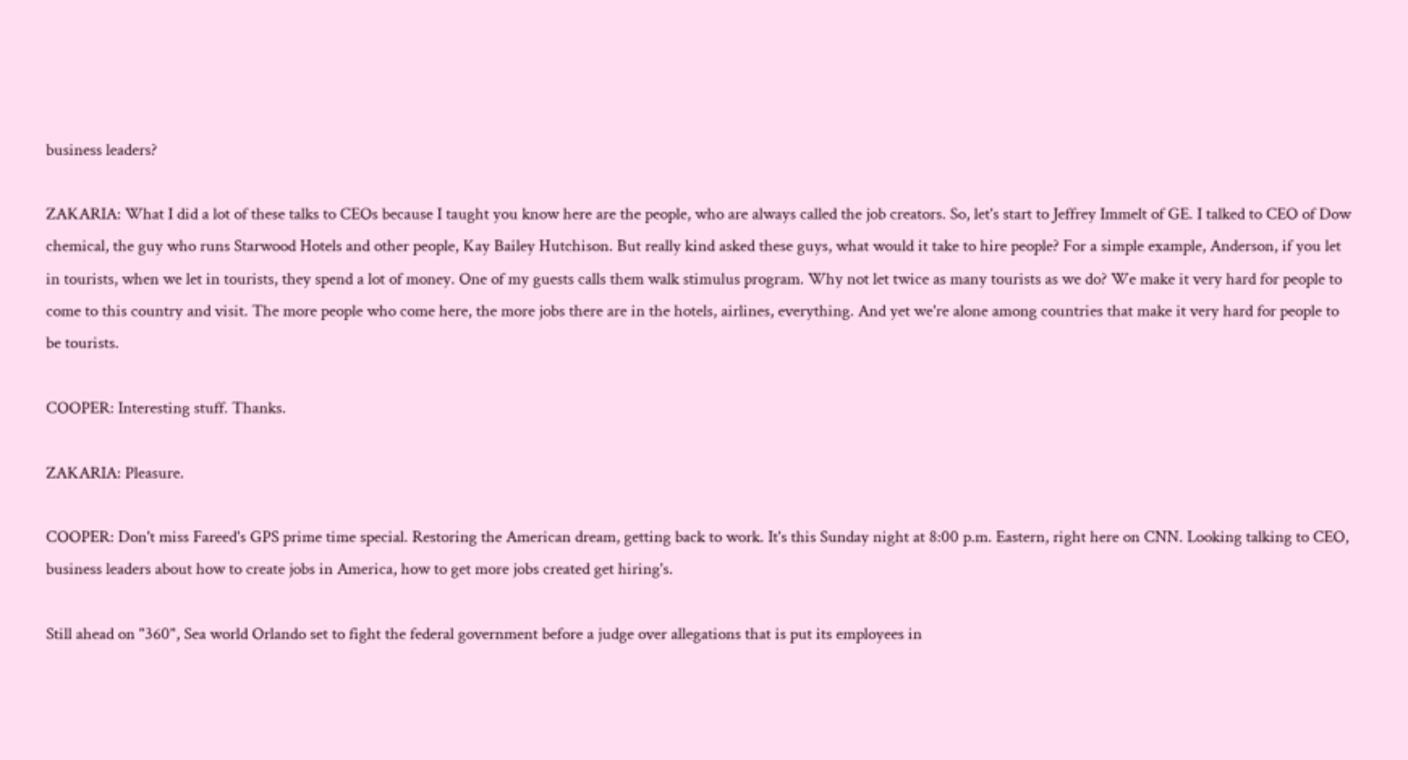business leaders?

ZAKARIA: What I did a lot of these talks to CEOs because I taught you know here are the people, who are always called the job creators. So, let's start to Jeffrey Immelt of GE. I talked to CEO of Dow chemical, the guy who runs Starwood Hotels and other people, Kay Bailey Hutchison. But really kind asked these guys, what would it take to hire people? For a simple example, Anderson, if you let in tourists, when we let in tourists, they spend a lot of money. One of my guests calls them walk stimulus program. Why not let twice as many tourists as we do? We make it very hard for people to come to this country and visit. The more people who come here, the more jobs there are in the hotels, airlines, everything. And yet we're alone among countries that make it very hard for people to be tourists.

COOPER: Interesting stuff. Thanks.

ZAKARIA: Pleasure.

COOPER: Don't miss Fareed's GPS prime time special. Restoring the American dream, getting back to work. It's this Sunday night at 8:00 p.m. Eastern, right here on CNN. Looking talking to CEO, business leaders about how to create jobs in America, how to get more jobs created get hiring's.

Still ahead on "360", Sea world Orlando set to fight the federal government before a judge over allegations that is put its employees in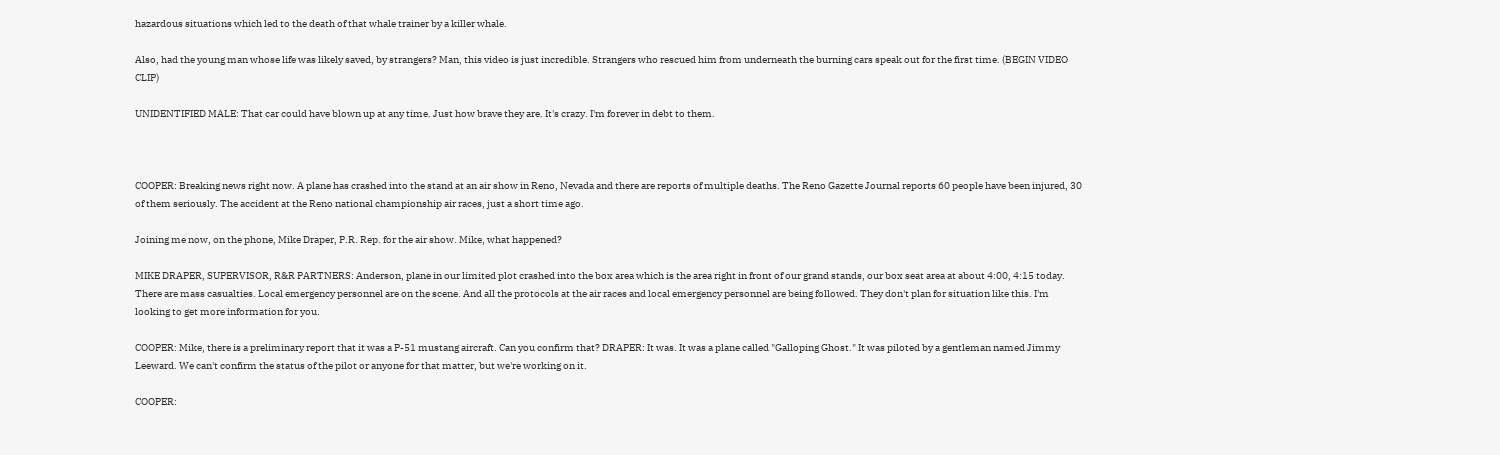hazardous situations which led to the death of that whale trainer by a killer whale.

Also, had the young man whose life was likely saved, by strangers? Man, this video is just incredible. Strangers who rescued him from underneath the burning cars speak out for the first time. (BEGIN VIDEO CLIP)

UNIDENTIFIED MALE: That car could have blown up at any time. Just how brave they are. It's crazy. I'm forever in debt to them.



COOPER: Breaking news right now. A plane has crashed into the stand at an air show in Reno, Nevada and there are reports of multiple deaths. The Reno Gazette Journal reports 60 people have been injured, 30 of them seriously. The accident at the Reno national championship air races, just a short time ago.

Joining me now, on the phone, Mike Draper, P.R. Rep. for the air show. Mike, what happened?

MIKE DRAPER, SUPERVISOR, R&R PARTNERS: Anderson, plane in our limited plot crashed into the box area which is the area right in front of our grand stands, our box seat area at about 4:00, 4:15 today. There are mass casualties. Local emergency personnel are on the scene. And all the protocols at the air races and local emergency personnel are being followed. They don't plan for situation like this. I'm looking to get more information for you.

COOPER: Mike, there is a preliminary report that it was a P-51 mustang aircraft. Can you confirm that? DRAPER: It was. It was a plane called "Galloping Ghost." It was piloted by a gentleman named Jimmy Leeward. We can't confirm the status of the pilot or anyone for that matter, but we're working on it.

COOPER: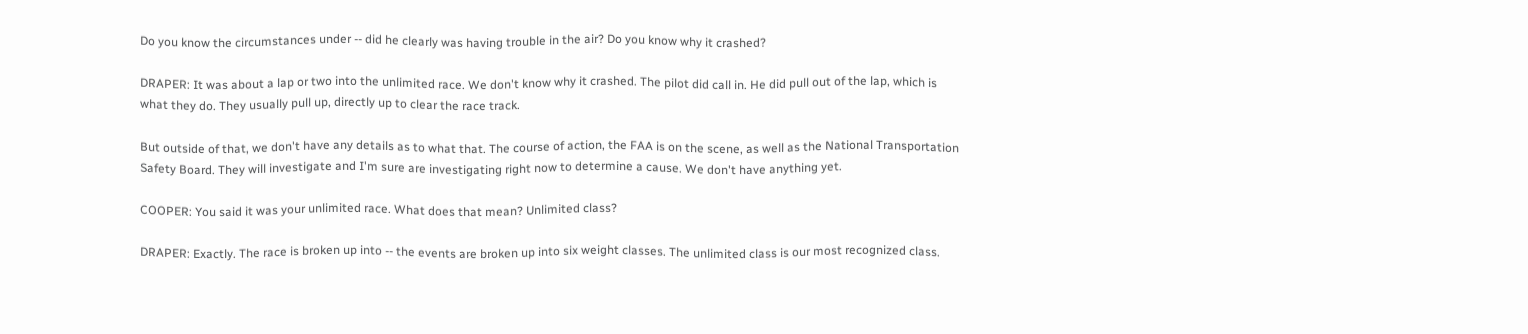Do you know the circumstances under -- did he clearly was having trouble in the air? Do you know why it crashed?

DRAPER: It was about a lap or two into the unlimited race. We don't know why it crashed. The pilot did call in. He did pull out of the lap, which is what they do. They usually pull up, directly up to clear the race track.

But outside of that, we don't have any details as to what that. The course of action, the FAA is on the scene, as well as the National Transportation Safety Board. They will investigate and I'm sure are investigating right now to determine a cause. We don't have anything yet.

COOPER: You said it was your unlimited race. What does that mean? Unlimited class?

DRAPER: Exactly. The race is broken up into -- the events are broken up into six weight classes. The unlimited class is our most recognized class.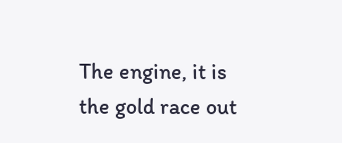The engine, it is the gold race out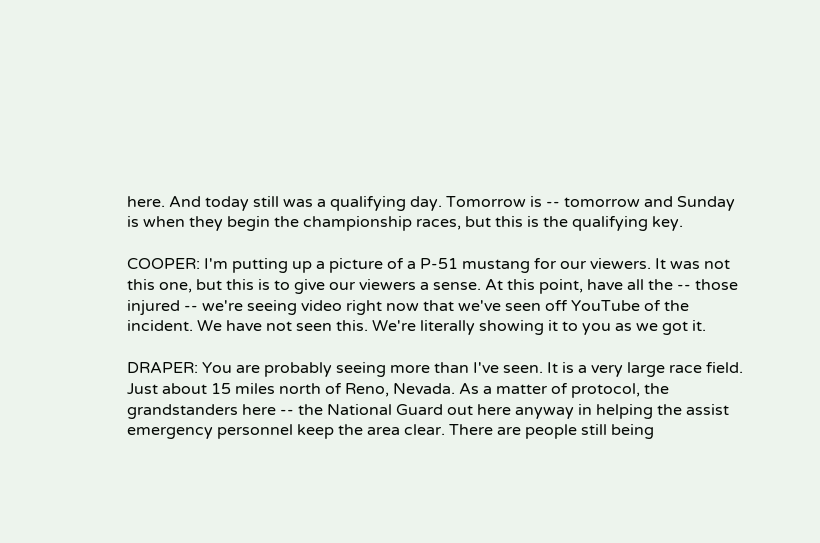here. And today still was a qualifying day. Tomorrow is -- tomorrow and Sunday is when they begin the championship races, but this is the qualifying key.

COOPER: I'm putting up a picture of a P-51 mustang for our viewers. It was not this one, but this is to give our viewers a sense. At this point, have all the -- those injured -- we're seeing video right now that we've seen off YouTube of the incident. We have not seen this. We're literally showing it to you as we got it.

DRAPER: You are probably seeing more than I've seen. It is a very large race field. Just about 15 miles north of Reno, Nevada. As a matter of protocol, the grandstanders here -- the National Guard out here anyway in helping the assist emergency personnel keep the area clear. There are people still being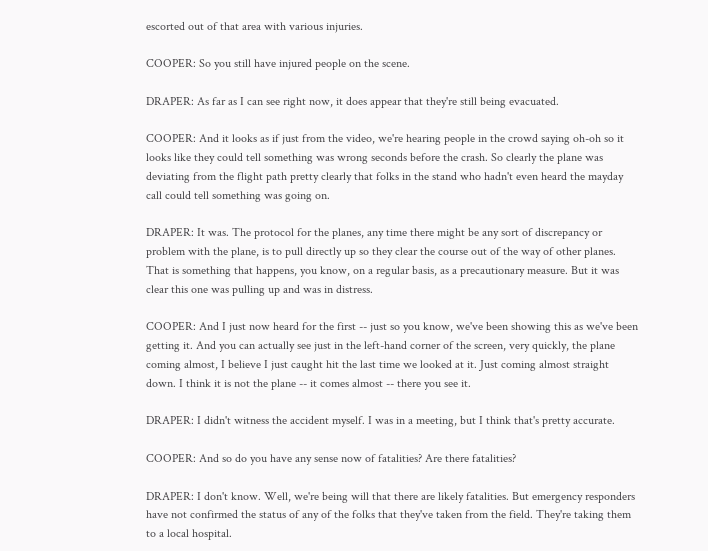escorted out of that area with various injuries.

COOPER: So you still have injured people on the scene.

DRAPER: As far as I can see right now, it does appear that they're still being evacuated.

COOPER: And it looks as if just from the video, we're hearing people in the crowd saying oh-oh so it looks like they could tell something was wrong seconds before the crash. So clearly the plane was deviating from the flight path pretty clearly that folks in the stand who hadn't even heard the mayday call could tell something was going on.

DRAPER: It was. The protocol for the planes, any time there might be any sort of discrepancy or problem with the plane, is to pull directly up so they clear the course out of the way of other planes. That is something that happens, you know, on a regular basis, as a precautionary measure. But it was clear this one was pulling up and was in distress.

COOPER: And I just now heard for the first -- just so you know, we've been showing this as we've been getting it. And you can actually see just in the left-hand corner of the screen, very quickly, the plane coming almost, I believe I just caught hit the last time we looked at it. Just coming almost straight down. I think it is not the plane -- it comes almost -- there you see it.

DRAPER: I didn't witness the accident myself. I was in a meeting, but I think that's pretty accurate.

COOPER: And so do you have any sense now of fatalities? Are there fatalities?

DRAPER: I don't know. Well, we're being will that there are likely fatalities. But emergency responders have not confirmed the status of any of the folks that they've taken from the field. They're taking them to a local hospital.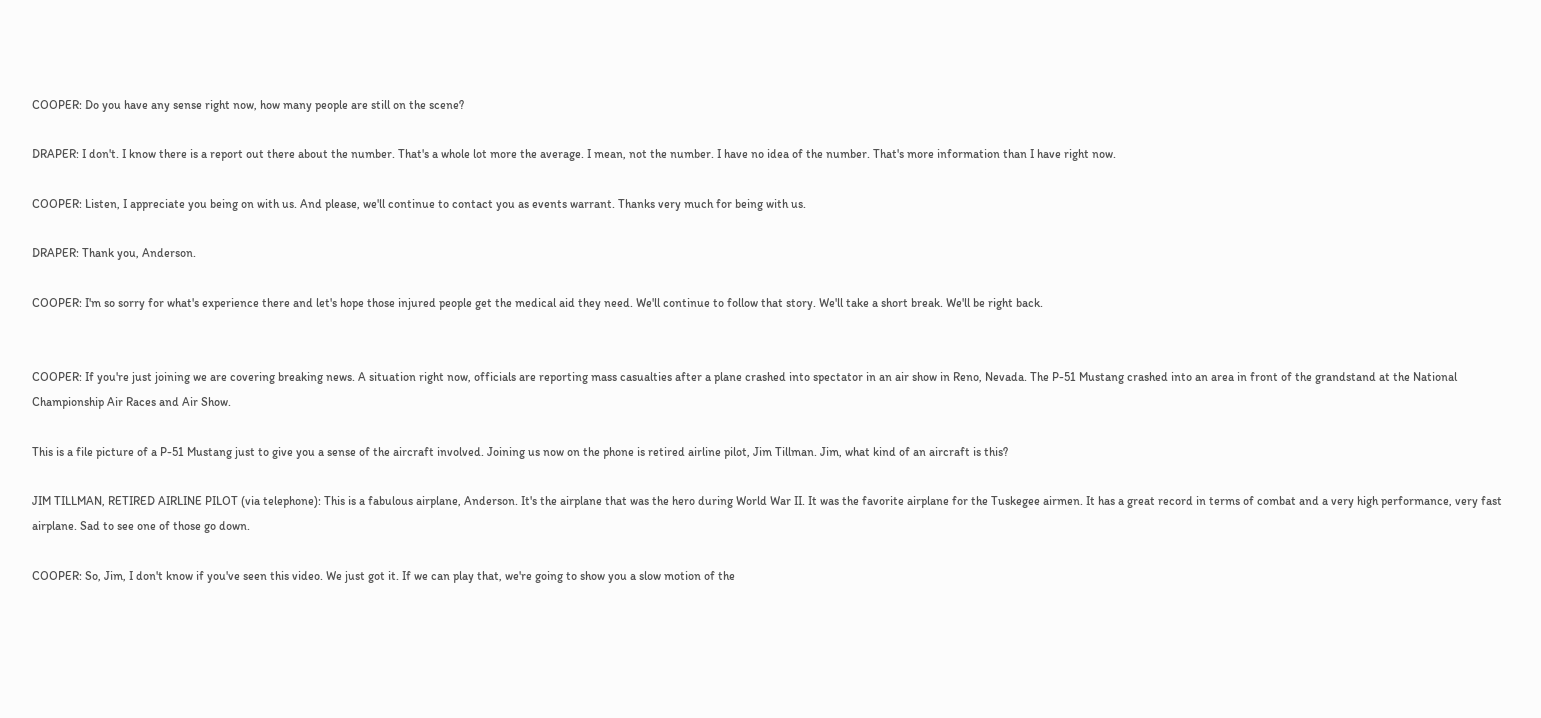COOPER: Do you have any sense right now, how many people are still on the scene?

DRAPER: I don't. I know there is a report out there about the number. That's a whole lot more the average. I mean, not the number. I have no idea of the number. That's more information than I have right now.

COOPER: Listen, I appreciate you being on with us. And please, we'll continue to contact you as events warrant. Thanks very much for being with us.

DRAPER: Thank you, Anderson.

COOPER: I'm so sorry for what's experience there and let's hope those injured people get the medical aid they need. We'll continue to follow that story. We'll take a short break. We'll be right back.


COOPER: If you're just joining we are covering breaking news. A situation right now, officials are reporting mass casualties after a plane crashed into spectator in an air show in Reno, Nevada. The P-51 Mustang crashed into an area in front of the grandstand at the National Championship Air Races and Air Show.

This is a file picture of a P-51 Mustang just to give you a sense of the aircraft involved. Joining us now on the phone is retired airline pilot, Jim Tillman. Jim, what kind of an aircraft is this?

JIM TILLMAN, RETIRED AIRLINE PILOT (via telephone): This is a fabulous airplane, Anderson. It's the airplane that was the hero during World War II. It was the favorite airplane for the Tuskegee airmen. It has a great record in terms of combat and a very high performance, very fast airplane. Sad to see one of those go down.

COOPER: So, Jim, I don't know if you've seen this video. We just got it. If we can play that, we're going to show you a slow motion of the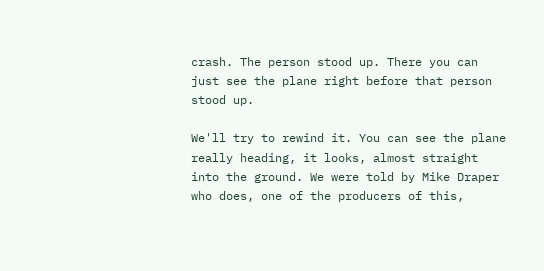crash. The person stood up. There you can just see the plane right before that person stood up.

We'll try to rewind it. You can see the plane really heading, it looks, almost straight into the ground. We were told by Mike Draper who does, one of the producers of this,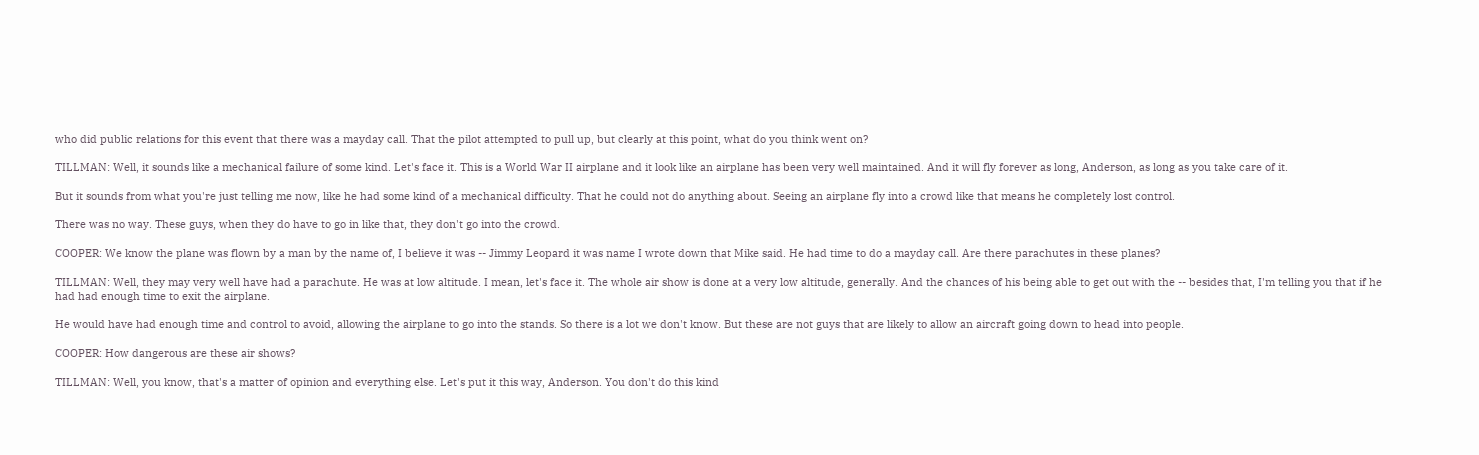who did public relations for this event that there was a mayday call. That the pilot attempted to pull up, but clearly at this point, what do you think went on?

TILLMAN: Well, it sounds like a mechanical failure of some kind. Let's face it. This is a World War II airplane and it look like an airplane has been very well maintained. And it will fly forever as long, Anderson, as long as you take care of it.

But it sounds from what you're just telling me now, like he had some kind of a mechanical difficulty. That he could not do anything about. Seeing an airplane fly into a crowd like that means he completely lost control.

There was no way. These guys, when they do have to go in like that, they don't go into the crowd.

COOPER: We know the plane was flown by a man by the name of, I believe it was -- Jimmy Leopard it was name I wrote down that Mike said. He had time to do a mayday call. Are there parachutes in these planes?

TILLMAN: Well, they may very well have had a parachute. He was at low altitude. I mean, let's face it. The whole air show is done at a very low altitude, generally. And the chances of his being able to get out with the -- besides that, I'm telling you that if he had had enough time to exit the airplane.

He would have had enough time and control to avoid, allowing the airplane to go into the stands. So there is a lot we don't know. But these are not guys that are likely to allow an aircraft going down to head into people.

COOPER: How dangerous are these air shows?

TILLMAN: Well, you know, that's a matter of opinion and everything else. Let's put it this way, Anderson. You don't do this kind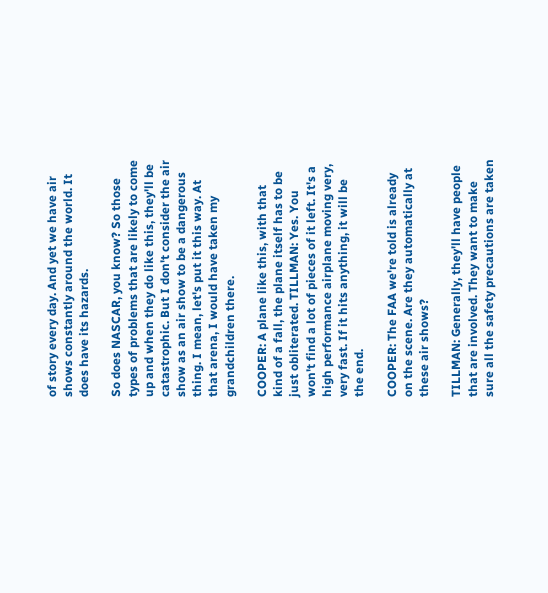of story every day. And yet we have air shows constantly around the world. It does have its hazards.

So does NASCAR, you know? So those types of problems that are likely to come up and when they do like this, they'll be catastrophic. But I don't consider the air show as an air show to be a dangerous thing. I mean, let's put it this way. At that arena, I would have taken my grandchildren there.

COOPER: A plane like this, with that kind of a fall, the plane itself has to be just obliterated. TILLMAN: Yes. You won't find a lot of pieces of it left. It's a high performance airplane moving very, very fast. If it hits anything, it will be the end.

COOPER: The FAA we're told is already on the scene. Are they automatically at these air shows?

TILLMAN: Generally, they'll have people that are involved. They want to make sure all the safety precautions are taken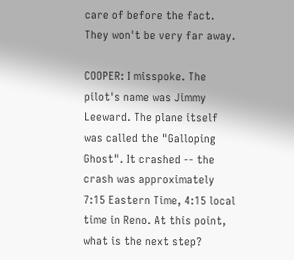care of before the fact. They won't be very far away.

COOPER: I misspoke. The pilot's name was Jimmy Leeward. The plane itself was called the "Galloping Ghost". It crashed -- the crash was approximately 7:15 Eastern Time, 4:15 local time in Reno. At this point, what is the next step?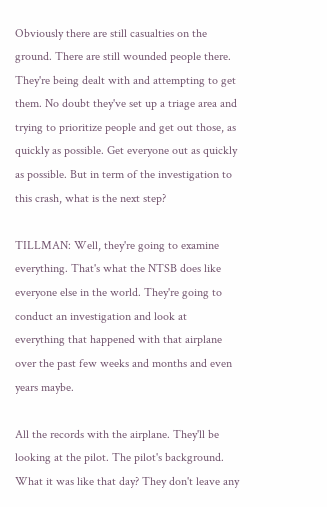Obviously there are still casualties on the ground. There are still wounded people there. They're being dealt with and attempting to get them. No doubt they've set up a triage area and trying to prioritize people and get out those, as quickly as possible. Get everyone out as quickly as possible. But in term of the investigation to this crash, what is the next step?

TILLMAN: Well, they're going to examine everything. That's what the NTSB does like everyone else in the world. They're going to conduct an investigation and look at everything that happened with that airplane over the past few weeks and months and even years maybe.

All the records with the airplane. They'll be looking at the pilot. The pilot's background. What it was like that day? They don't leave any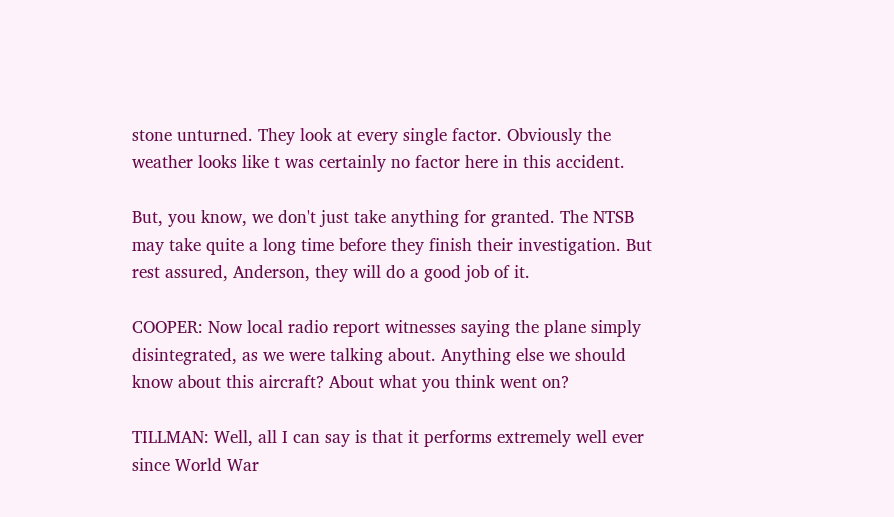stone unturned. They look at every single factor. Obviously the weather looks like t was certainly no factor here in this accident.

But, you know, we don't just take anything for granted. The NTSB may take quite a long time before they finish their investigation. But rest assured, Anderson, they will do a good job of it.

COOPER: Now local radio report witnesses saying the plane simply disintegrated, as we were talking about. Anything else we should know about this aircraft? About what you think went on?

TILLMAN: Well, all I can say is that it performs extremely well ever since World War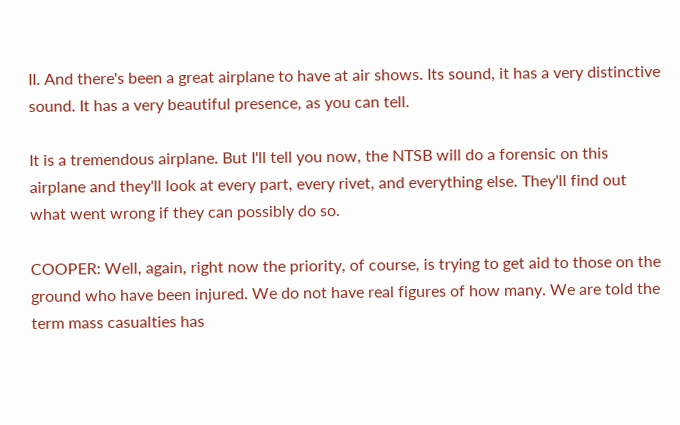II. And there's been a great airplane to have at air shows. Its sound, it has a very distinctive sound. It has a very beautiful presence, as you can tell.

It is a tremendous airplane. But I'll tell you now, the NTSB will do a forensic on this airplane and they'll look at every part, every rivet, and everything else. They'll find out what went wrong if they can possibly do so.

COOPER: Well, again, right now the priority, of course, is trying to get aid to those on the ground who have been injured. We do not have real figures of how many. We are told the term mass casualties has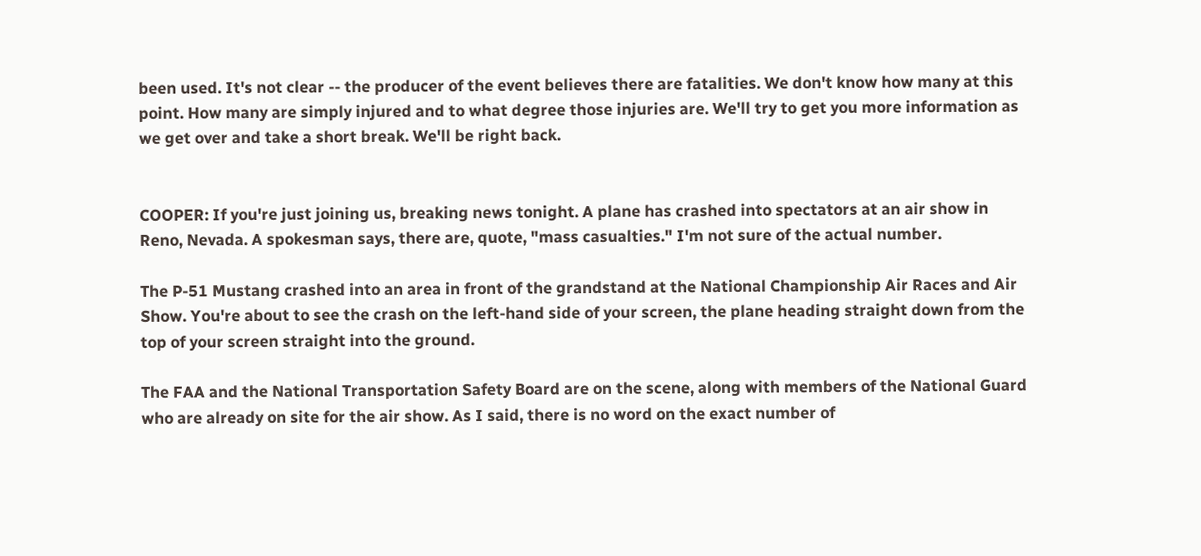been used. It's not clear -- the producer of the event believes there are fatalities. We don't know how many at this point. How many are simply injured and to what degree those injuries are. We'll try to get you more information as we get over and take a short break. We'll be right back.


COOPER: If you're just joining us, breaking news tonight. A plane has crashed into spectators at an air show in Reno, Nevada. A spokesman says, there are, quote, "mass casualties." I'm not sure of the actual number.

The P-51 Mustang crashed into an area in front of the grandstand at the National Championship Air Races and Air Show. You're about to see the crash on the left-hand side of your screen, the plane heading straight down from the top of your screen straight into the ground.

The FAA and the National Transportation Safety Board are on the scene, along with members of the National Guard who are already on site for the air show. As I said, there is no word on the exact number of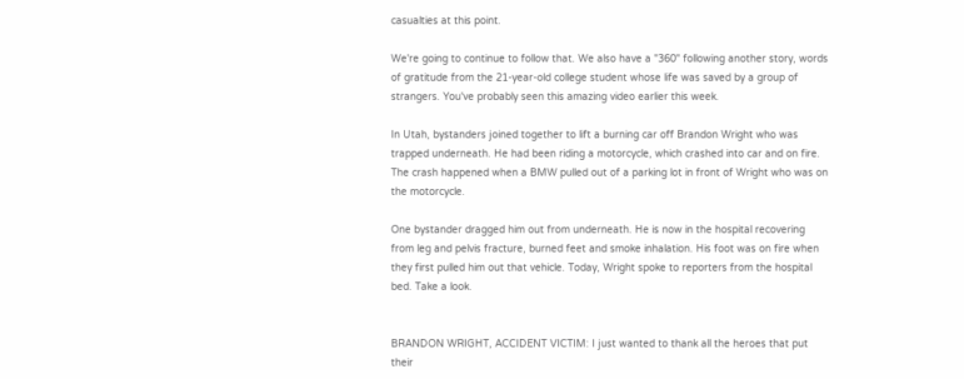casualties at this point.

We're going to continue to follow that. We also have a "360" following another story, words of gratitude from the 21-year-old college student whose life was saved by a group of strangers. You've probably seen this amazing video earlier this week.

In Utah, bystanders joined together to lift a burning car off Brandon Wright who was trapped underneath. He had been riding a motorcycle, which crashed into car and on fire. The crash happened when a BMW pulled out of a parking lot in front of Wright who was on the motorcycle.

One bystander dragged him out from underneath. He is now in the hospital recovering from leg and pelvis fracture, burned feet and smoke inhalation. His foot was on fire when they first pulled him out that vehicle. Today, Wright spoke to reporters from the hospital bed. Take a look.


BRANDON WRIGHT, ACCIDENT VICTIM: I just wanted to thank all the heroes that put their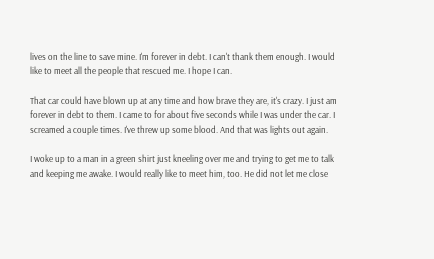lives on the line to save mine. I'm forever in debt. I can't thank them enough. I would like to meet all the people that rescued me. I hope I can.

That car could have blown up at any time and how brave they are, it's crazy. I just am forever in debt to them. I came to for about five seconds while I was under the car. I screamed a couple times. I've threw up some blood. And that was lights out again.

I woke up to a man in a green shirt just kneeling over me and trying to get me to talk and keeping me awake. I would really like to meet him, too. He did not let me close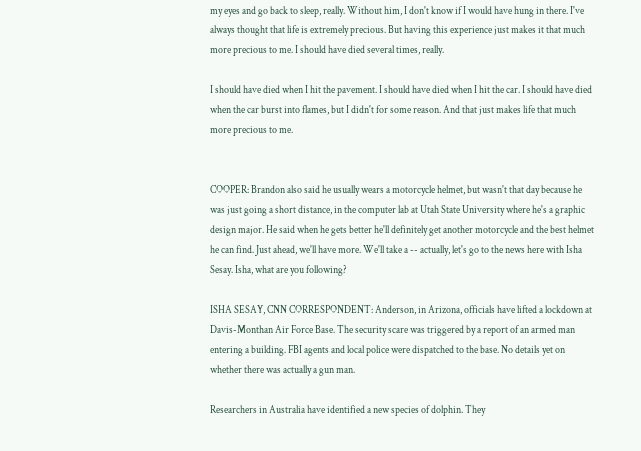my eyes and go back to sleep, really. Without him, I don't know if I would have hung in there. I've always thought that life is extremely precious. But having this experience just makes it that much more precious to me. I should have died several times, really.

I should have died when I hit the pavement. I should have died when I hit the car. I should have died when the car burst into flames, but I didn't for some reason. And that just makes life that much more precious to me.


COOPER: Brandon also said he usually wears a motorcycle helmet, but wasn't that day because he was just going a short distance, in the computer lab at Utah State University where he's a graphic design major. He said when he gets better he'll definitely get another motorcycle and the best helmet he can find. Just ahead, we'll have more. We'll take a -- actually, let's go to the news here with Isha Sesay. Isha, what are you following?

ISHA SESAY, CNN CORRESPONDENT: Anderson, in Arizona, officials have lifted a lockdown at Davis-Monthan Air Force Base. The security scare was triggered by a report of an armed man entering a building. FBI agents and local police were dispatched to the base. No details yet on whether there was actually a gun man.

Researchers in Australia have identified a new species of dolphin. They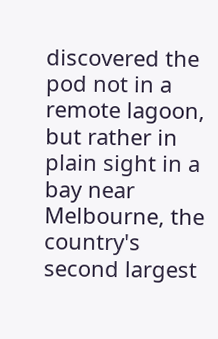discovered the pod not in a remote lagoon, but rather in plain sight in a bay near Melbourne, the country's second largest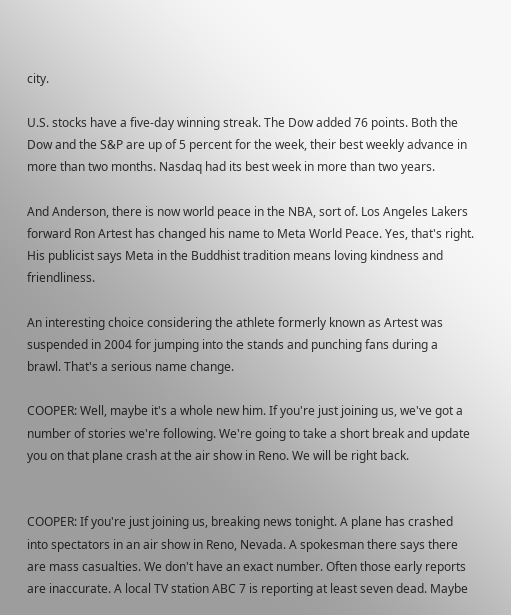city.

U.S. stocks have a five-day winning streak. The Dow added 76 points. Both the Dow and the S&P are up of 5 percent for the week, their best weekly advance in more than two months. Nasdaq had its best week in more than two years.

And Anderson, there is now world peace in the NBA, sort of. Los Angeles Lakers forward Ron Artest has changed his name to Meta World Peace. Yes, that's right. His publicist says Meta in the Buddhist tradition means loving kindness and friendliness.

An interesting choice considering the athlete formerly known as Artest was suspended in 2004 for jumping into the stands and punching fans during a brawl. That's a serious name change.

COOPER: Well, maybe it's a whole new him. If you're just joining us, we've got a number of stories we're following. We're going to take a short break and update you on that plane crash at the air show in Reno. We will be right back.


COOPER: If you're just joining us, breaking news tonight. A plane has crashed into spectators in an air show in Reno, Nevada. A spokesman there says there are mass casualties. We don't have an exact number. Often those early reports are inaccurate. A local TV station ABC 7 is reporting at least seven dead. Maybe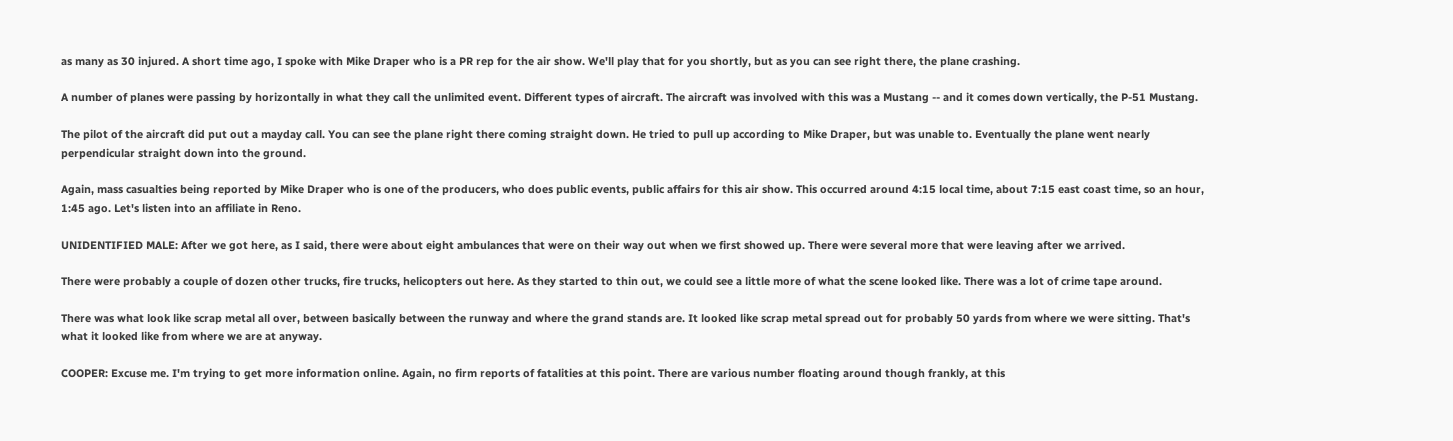as many as 30 injured. A short time ago, I spoke with Mike Draper who is a PR rep for the air show. We'll play that for you shortly, but as you can see right there, the plane crashing.

A number of planes were passing by horizontally in what they call the unlimited event. Different types of aircraft. The aircraft was involved with this was a Mustang -- and it comes down vertically, the P-51 Mustang.

The pilot of the aircraft did put out a mayday call. You can see the plane right there coming straight down. He tried to pull up according to Mike Draper, but was unable to. Eventually the plane went nearly perpendicular straight down into the ground.

Again, mass casualties being reported by Mike Draper who is one of the producers, who does public events, public affairs for this air show. This occurred around 4:15 local time, about 7:15 east coast time, so an hour, 1:45 ago. Let's listen into an affiliate in Reno.

UNIDENTIFIED MALE: After we got here, as I said, there were about eight ambulances that were on their way out when we first showed up. There were several more that were leaving after we arrived.

There were probably a couple of dozen other trucks, fire trucks, helicopters out here. As they started to thin out, we could see a little more of what the scene looked like. There was a lot of crime tape around.

There was what look like scrap metal all over, between basically between the runway and where the grand stands are. It looked like scrap metal spread out for probably 50 yards from where we were sitting. That's what it looked like from where we are at anyway.

COOPER: Excuse me. I'm trying to get more information online. Again, no firm reports of fatalities at this point. There are various number floating around though frankly, at this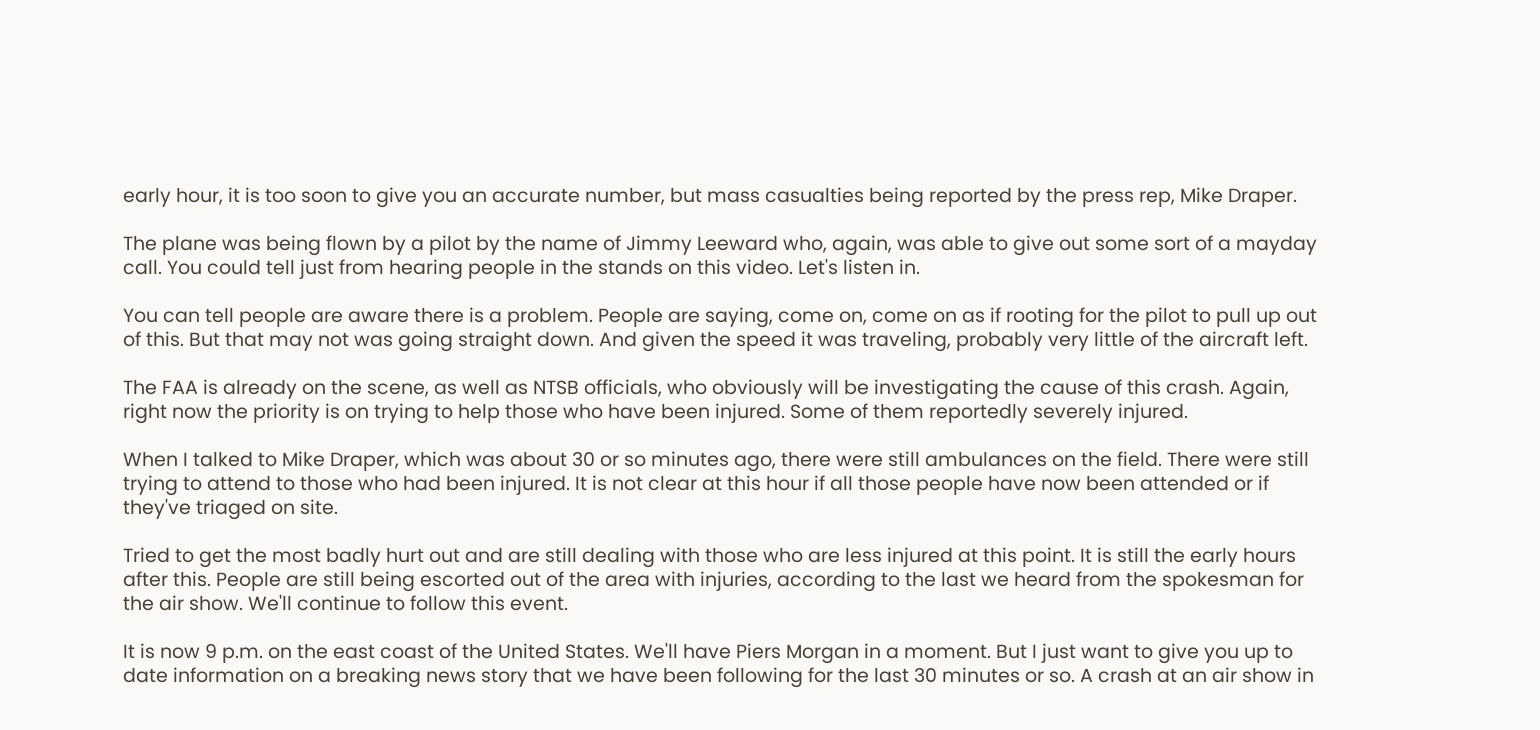early hour, it is too soon to give you an accurate number, but mass casualties being reported by the press rep, Mike Draper.

The plane was being flown by a pilot by the name of Jimmy Leeward who, again, was able to give out some sort of a mayday call. You could tell just from hearing people in the stands on this video. Let's listen in.

You can tell people are aware there is a problem. People are saying, come on, come on as if rooting for the pilot to pull up out of this. But that may not was going straight down. And given the speed it was traveling, probably very little of the aircraft left.

The FAA is already on the scene, as well as NTSB officials, who obviously will be investigating the cause of this crash. Again, right now the priority is on trying to help those who have been injured. Some of them reportedly severely injured.

When I talked to Mike Draper, which was about 30 or so minutes ago, there were still ambulances on the field. There were still trying to attend to those who had been injured. It is not clear at this hour if all those people have now been attended or if they've triaged on site.

Tried to get the most badly hurt out and are still dealing with those who are less injured at this point. It is still the early hours after this. People are still being escorted out of the area with injuries, according to the last we heard from the spokesman for the air show. We'll continue to follow this event.

It is now 9 p.m. on the east coast of the United States. We'll have Piers Morgan in a moment. But I just want to give you up to date information on a breaking news story that we have been following for the last 30 minutes or so. A crash at an air show in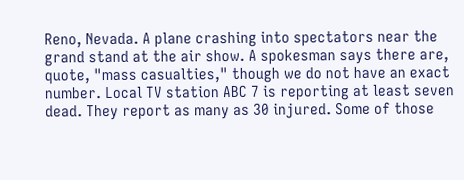Reno, Nevada. A plane crashing into spectators near the grand stand at the air show. A spokesman says there are, quote, "mass casualties," though we do not have an exact number. Local TV station ABC 7 is reporting at least seven dead. They report as many as 30 injured. Some of those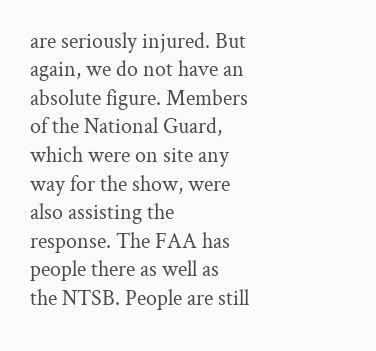are seriously injured. But again, we do not have an absolute figure. Members of the National Guard, which were on site any way for the show, were also assisting the response. The FAA has people there as well as the NTSB. People are still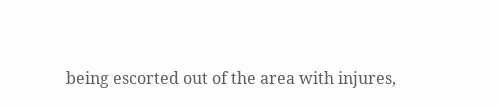being escorted out of the area with injures,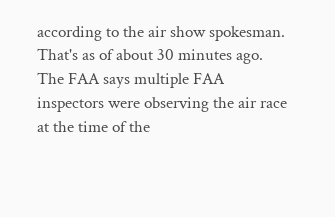according to the air show spokesman. That's as of about 30 minutes ago. The FAA says multiple FAA inspectors were observing the air race at the time of the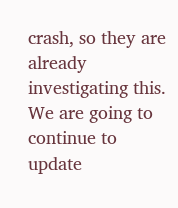crash, so they are already investigating this. We are going to continue to update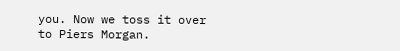you. Now we toss it over to Piers Morgan.